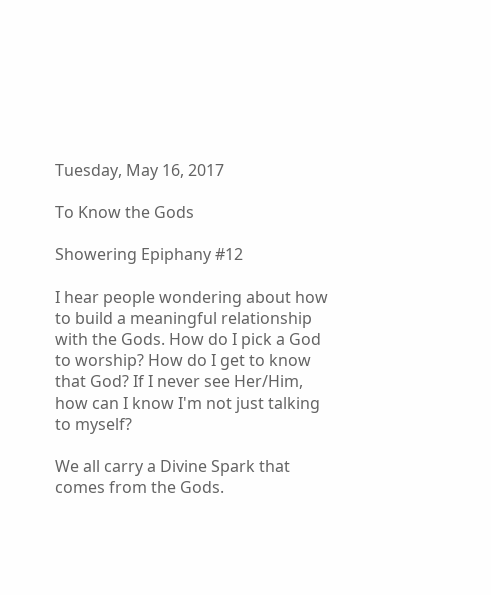Tuesday, May 16, 2017

To Know the Gods

Showering Epiphany #12

I hear people wondering about how to build a meaningful relationship with the Gods. How do I pick a God to worship? How do I get to know that God? If I never see Her/Him, how can I know I'm not just talking to myself?

We all carry a Divine Spark that comes from the Gods.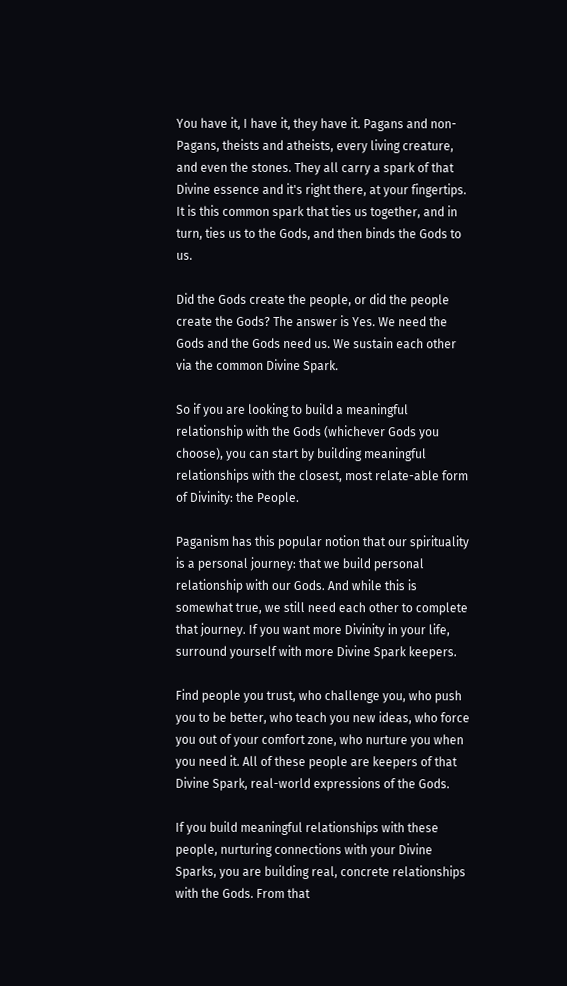You have it, I have it, they have it. Pagans and non-Pagans, theists and atheists, every living creature, and even the stones. They all carry a spark of that Divine essence and it's right there, at your fingertips. It is this common spark that ties us together, and in turn, ties us to the Gods, and then binds the Gods to us.

Did the Gods create the people, or did the people create the Gods? The answer is Yes. We need the Gods and the Gods need us. We sustain each other via the common Divine Spark.

So if you are looking to build a meaningful relationship with the Gods (whichever Gods you choose), you can start by building meaningful relationships with the closest, most relate-able form of Divinity: the People.

Paganism has this popular notion that our spirituality is a personal journey: that we build personal relationship with our Gods. And while this is somewhat true, we still need each other to complete that journey. If you want more Divinity in your life, surround yourself with more Divine Spark keepers.

Find people you trust, who challenge you, who push you to be better, who teach you new ideas, who force you out of your comfort zone, who nurture you when you need it. All of these people are keepers of that Divine Spark, real-world expressions of the Gods.

If you build meaningful relationships with these people, nurturing connections with your Divine Sparks, you are building real, concrete relationships with the Gods. From that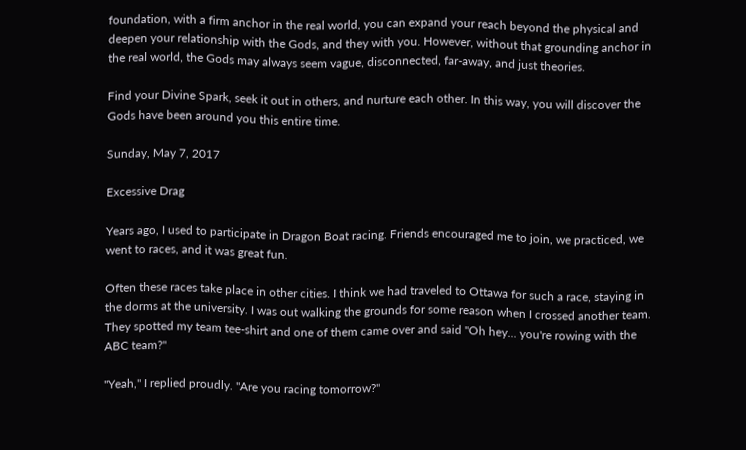foundation, with a firm anchor in the real world, you can expand your reach beyond the physical and deepen your relationship with the Gods, and they with you. However, without that grounding anchor in the real world, the Gods may always seem vague, disconnected, far-away, and just theories.

Find your Divine Spark, seek it out in others, and nurture each other. In this way, you will discover the Gods have been around you this entire time.

Sunday, May 7, 2017

Excessive Drag

Years ago, I used to participate in Dragon Boat racing. Friends encouraged me to join, we practiced, we went to races, and it was great fun.

Often these races take place in other cities. I think we had traveled to Ottawa for such a race, staying in the dorms at the university. I was out walking the grounds for some reason when I crossed another team. They spotted my team tee-shirt and one of them came over and said "Oh hey... you're rowing with the ABC team?"

"Yeah," I replied proudly. "Are you racing tomorrow?"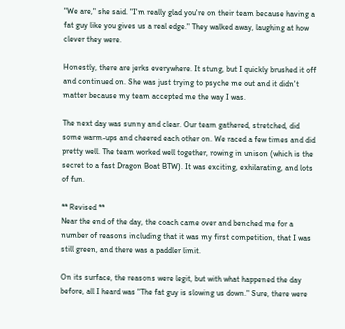"We are," she said. "I'm really glad you're on their team because having a fat guy like you gives us a real edge." They walked away, laughing at how clever they were.

Honestly, there are jerks everywhere. It stung, but I quickly brushed it off and continued on. She was just trying to psyche me out and it didn't matter because my team accepted me the way I was.

The next day was sunny and clear. Our team gathered, stretched, did some warm-ups and cheered each other on. We raced a few times and did pretty well. The team worked well together, rowing in unison (which is the secret to a fast Dragon Boat BTW). It was exciting, exhilarating, and lots of fun.

** Revised **
Near the end of the day, the coach came over and benched me for a number of reasons including that it was my first competition, that I was still green, and there was a paddler limit.

On its surface, the reasons were legit, but with what happened the day before, all I heard was "The fat guy is slowing us down." Sure, there were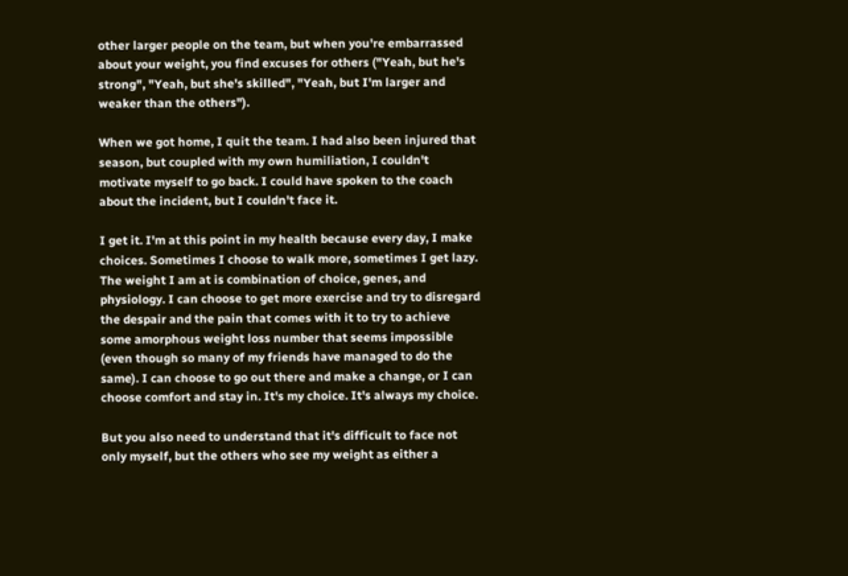other larger people on the team, but when you're embarrassed about your weight, you find excuses for others ("Yeah, but he's strong", "Yeah, but she's skilled", "Yeah, but I'm larger and weaker than the others").

When we got home, I quit the team. I had also been injured that season, but coupled with my own humiliation, I couldn't motivate myself to go back. I could have spoken to the coach about the incident, but I couldn't face it.

I get it. I'm at this point in my health because every day, I make choices. Sometimes I choose to walk more, sometimes I get lazy. The weight I am at is combination of choice, genes, and physiology. I can choose to get more exercise and try to disregard the despair and the pain that comes with it to try to achieve some amorphous weight loss number that seems impossible (even though so many of my friends have managed to do the same). I can choose to go out there and make a change, or I can choose comfort and stay in. It's my choice. It's always my choice.

But you also need to understand that it's difficult to face not only myself, but the others who see my weight as either a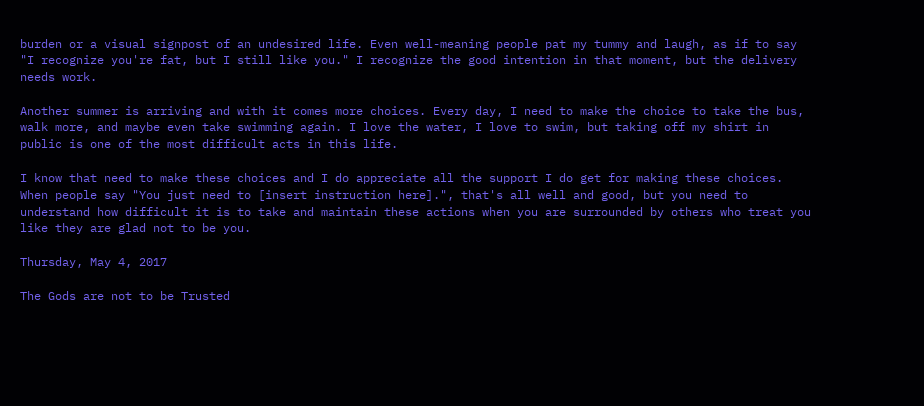burden or a visual signpost of an undesired life. Even well-meaning people pat my tummy and laugh, as if to say "I recognize you're fat, but I still like you." I recognize the good intention in that moment, but the delivery needs work.

Another summer is arriving and with it comes more choices. Every day, I need to make the choice to take the bus, walk more, and maybe even take swimming again. I love the water, I love to swim, but taking off my shirt in public is one of the most difficult acts in this life.

I know that need to make these choices and I do appreciate all the support I do get for making these choices. When people say "You just need to [insert instruction here].", that's all well and good, but you need to understand how difficult it is to take and maintain these actions when you are surrounded by others who treat you like they are glad not to be you.

Thursday, May 4, 2017

The Gods are not to be Trusted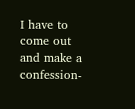I have to come out and make a confession-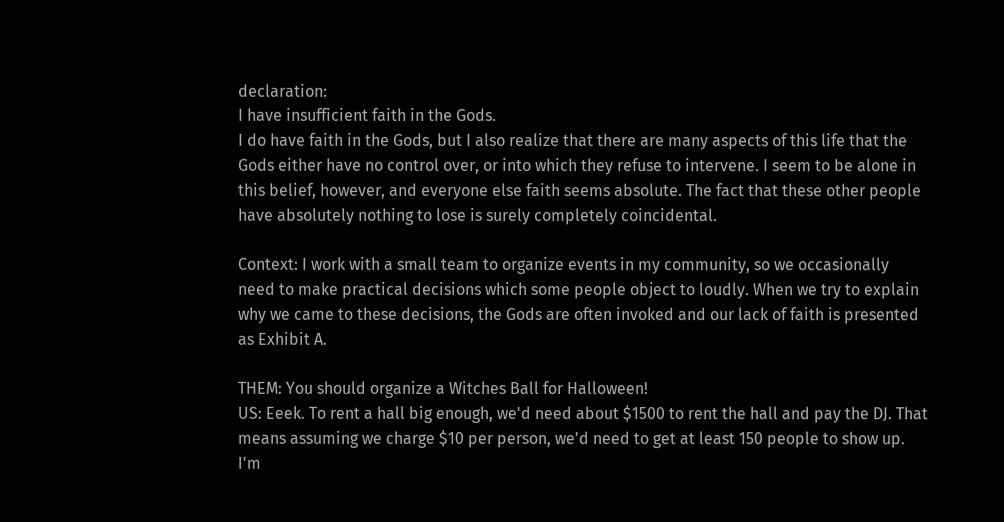declaration:
I have insufficient faith in the Gods.
I do have faith in the Gods, but I also realize that there are many aspects of this life that the Gods either have no control over, or into which they refuse to intervene. I seem to be alone in this belief, however, and everyone else faith seems absolute. The fact that these other people have absolutely nothing to lose is surely completely coincidental.

Context: I work with a small team to organize events in my community, so we occasionally need to make practical decisions which some people object to loudly. When we try to explain why we came to these decisions, the Gods are often invoked and our lack of faith is presented as Exhibit A.

THEM: You should organize a Witches Ball for Halloween!
US: Eeek. To rent a hall big enough, we'd need about $1500 to rent the hall and pay the DJ. That means assuming we charge $10 per person, we'd need to get at least 150 people to show up. I'm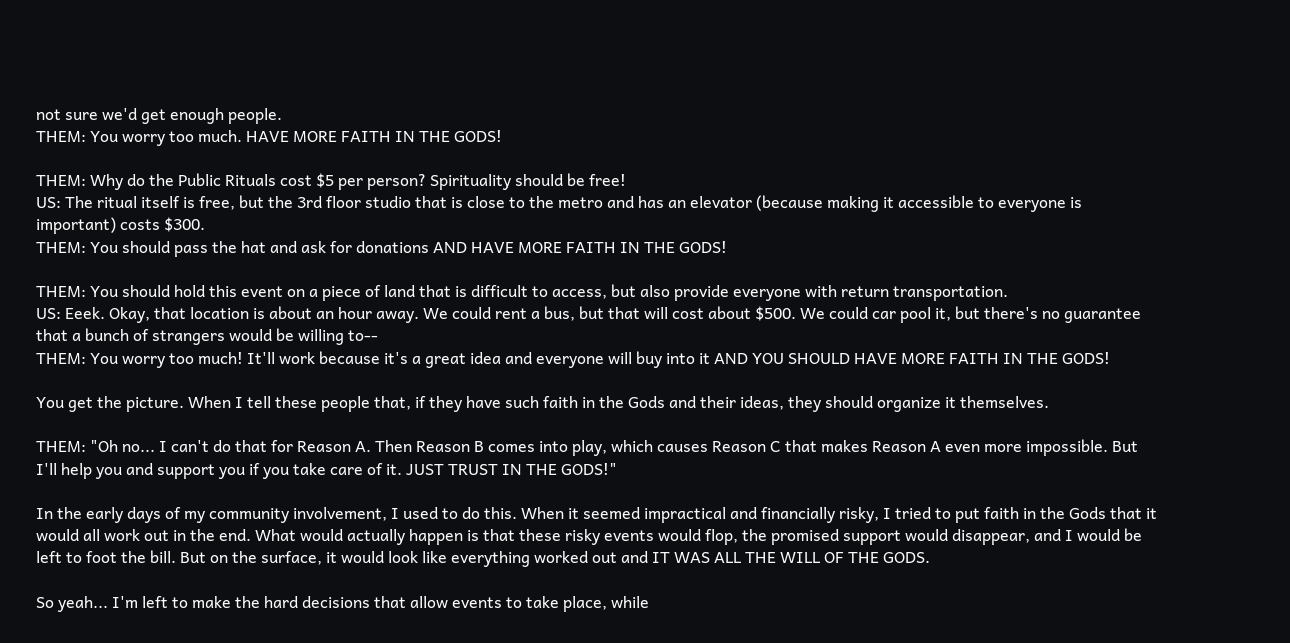not sure we'd get enough people.
THEM: You worry too much. HAVE MORE FAITH IN THE GODS!

THEM: Why do the Public Rituals cost $5 per person? Spirituality should be free!
US: The ritual itself is free, but the 3rd floor studio that is close to the metro and has an elevator (because making it accessible to everyone is important) costs $300.
THEM: You should pass the hat and ask for donations AND HAVE MORE FAITH IN THE GODS!

THEM: You should hold this event on a piece of land that is difficult to access, but also provide everyone with return transportation.
US: Eeek. Okay, that location is about an hour away. We could rent a bus, but that will cost about $500. We could car pool it, but there's no guarantee that a bunch of strangers would be willing to--
THEM: You worry too much! It'll work because it's a great idea and everyone will buy into it AND YOU SHOULD HAVE MORE FAITH IN THE GODS!

You get the picture. When I tell these people that, if they have such faith in the Gods and their ideas, they should organize it themselves.

THEM: "Oh no... I can't do that for Reason A. Then Reason B comes into play, which causes Reason C that makes Reason A even more impossible. But I'll help you and support you if you take care of it. JUST TRUST IN THE GODS!"

In the early days of my community involvement, I used to do this. When it seemed impractical and financially risky, I tried to put faith in the Gods that it would all work out in the end. What would actually happen is that these risky events would flop, the promised support would disappear, and I would be left to foot the bill. But on the surface, it would look like everything worked out and IT WAS ALL THE WILL OF THE GODS.

So yeah... I'm left to make the hard decisions that allow events to take place, while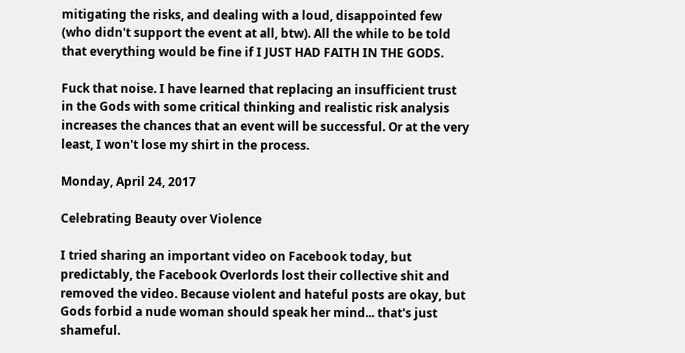mitigating the risks, and dealing with a loud, disappointed few (who didn't support the event at all, btw). All the while to be told that everything would be fine if I JUST HAD FAITH IN THE GODS.

Fuck that noise. I have learned that replacing an insufficient trust in the Gods with some critical thinking and realistic risk analysis increases the chances that an event will be successful. Or at the very least, I won't lose my shirt in the process.

Monday, April 24, 2017

Celebrating Beauty over Violence

I tried sharing an important video on Facebook today, but predictably, the Facebook Overlords lost their collective shit and removed the video. Because violent and hateful posts are okay, but Gods forbid a nude woman should speak her mind... that's just shameful.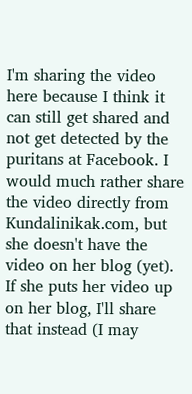I'm sharing the video here because I think it can still get shared and not get detected by the puritans at Facebook. I would much rather share the video directly from Kundalinikak.com, but she doesn't have the video on her blog (yet). If she puts her video up on her blog, I'll share that instead (I may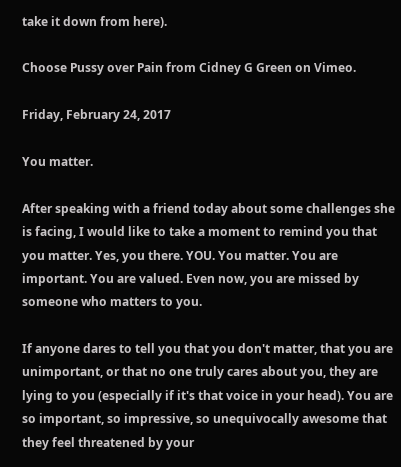take it down from here).

Choose Pussy over Pain from Cidney G Green on Vimeo.

Friday, February 24, 2017

You matter.

After speaking with a friend today about some challenges she is facing, I would like to take a moment to remind you that you matter. Yes, you there. YOU. You matter. You are important. You are valued. Even now, you are missed by someone who matters to you.

If anyone dares to tell you that you don't matter, that you are unimportant, or that no one truly cares about you, they are lying to you (especially if it's that voice in your head). You are so important, so impressive, so unequivocally awesome that they feel threatened by your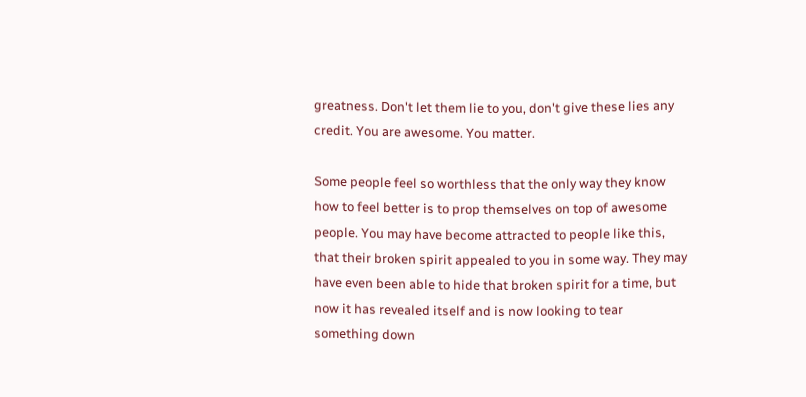greatness. Don't let them lie to you, don't give these lies any credit. You are awesome. You matter.

Some people feel so worthless that the only way they know how to feel better is to prop themselves on top of awesome people. You may have become attracted to people like this, that their broken spirit appealed to you in some way. They may have even been able to hide that broken spirit for a time, but now it has revealed itself and is now looking to tear something down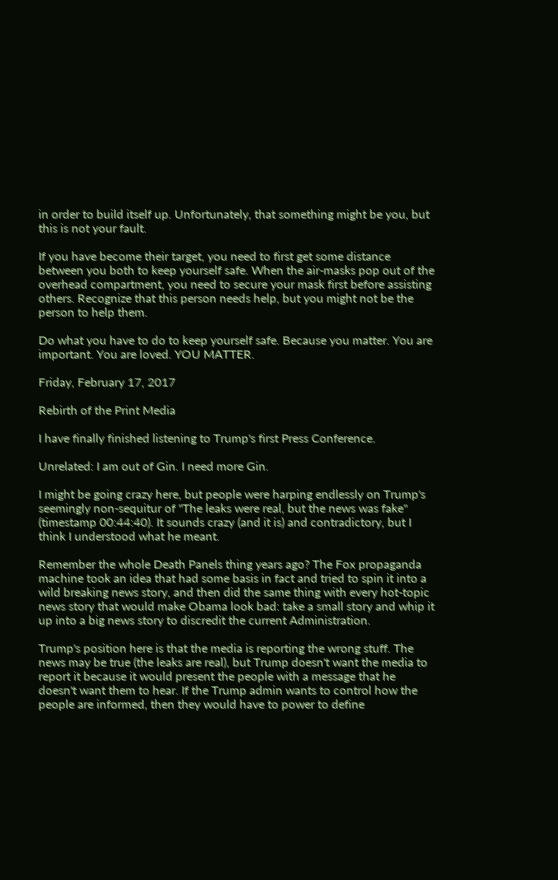in order to build itself up. Unfortunately, that something might be you, but this is not your fault.

If you have become their target, you need to first get some distance between you both to keep yourself safe. When the air-masks pop out of the overhead compartment, you need to secure your mask first before assisting others. Recognize that this person needs help, but you might not be the person to help them.

Do what you have to do to keep yourself safe. Because you matter. You are important. You are loved. YOU MATTER.

Friday, February 17, 2017

Rebirth of the Print Media

I have finally finished listening to Trump's first Press Conference.

Unrelated: I am out of Gin. I need more Gin.

I might be going crazy here, but people were harping endlessly on Trump's seemingly non-sequitur of "The leaks were real, but the news was fake" (timestamp 00:44:40). It sounds crazy (and it is) and contradictory, but I think I understood what he meant.

Remember the whole Death Panels thing years ago? The Fox propaganda machine took an idea that had some basis in fact and tried to spin it into a wild breaking news story, and then did the same thing with every hot-topic news story that would make Obama look bad: take a small story and whip it up into a big news story to discredit the current Administration.

Trump's position here is that the media is reporting the wrong stuff. The news may be true (the leaks are real), but Trump doesn't want the media to report it because it would present the people with a message that he doesn't want them to hear. If the Trump admin wants to control how the people are informed, then they would have to power to define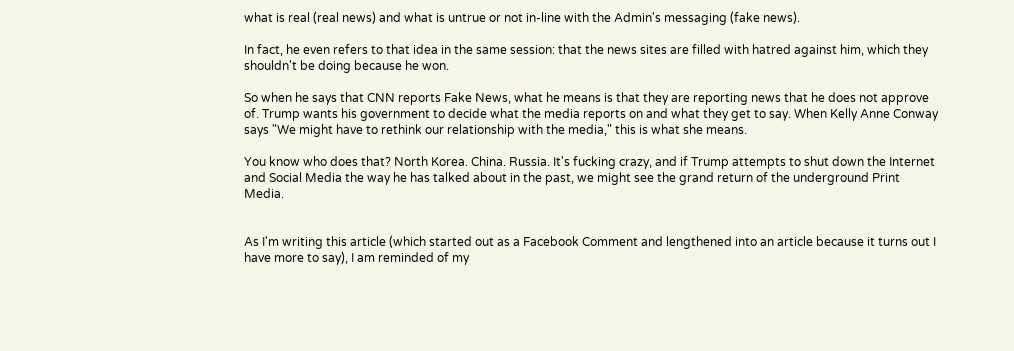what is real (real news) and what is untrue or not in-line with the Admin's messaging (fake news).

In fact, he even refers to that idea in the same session: that the news sites are filled with hatred against him, which they shouldn't be doing because he won.

So when he says that CNN reports Fake News, what he means is that they are reporting news that he does not approve of. Trump wants his government to decide what the media reports on and what they get to say. When Kelly Anne Conway says "We might have to rethink our relationship with the media," this is what she means.

You know who does that? North Korea. China. Russia. It's fucking crazy, and if Trump attempts to shut down the Internet and Social Media the way he has talked about in the past, we might see the grand return of the underground Print Media.


As I'm writing this article (which started out as a Facebook Comment and lengthened into an article because it turns out I have more to say), I am reminded of my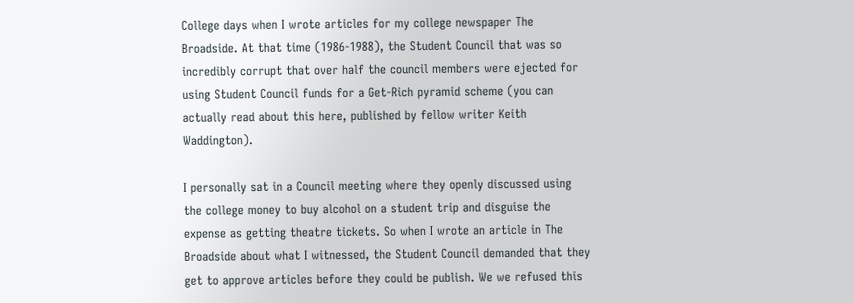College days when I wrote articles for my college newspaper The Broadside. At that time (1986-1988), the Student Council that was so incredibly corrupt that over half the council members were ejected for using Student Council funds for a Get-Rich pyramid scheme (you can actually read about this here, published by fellow writer Keith Waddington).

I personally sat in a Council meeting where they openly discussed using the college money to buy alcohol on a student trip and disguise the expense as getting theatre tickets. So when I wrote an article in The Broadside about what I witnessed, the Student Council demanded that they get to approve articles before they could be publish. We we refused this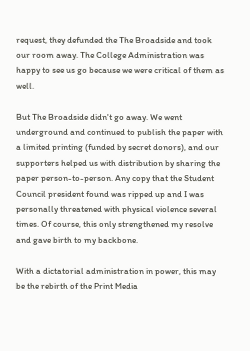request, they defunded the The Broadside and took our room away. The College Administration was happy to see us go because we were critical of them as well.

But The Broadside didn't go away. We went underground and continued to publish the paper with a limited printing (funded by secret donors), and our supporters helped us with distribution by sharing the paper person-to-person. Any copy that the Student Council president found was ripped up and I was personally threatened with physical violence several times. Of course, this only strengthened my resolve and gave birth to my backbone.

With a dictatorial administration in power, this may be the rebirth of the Print Media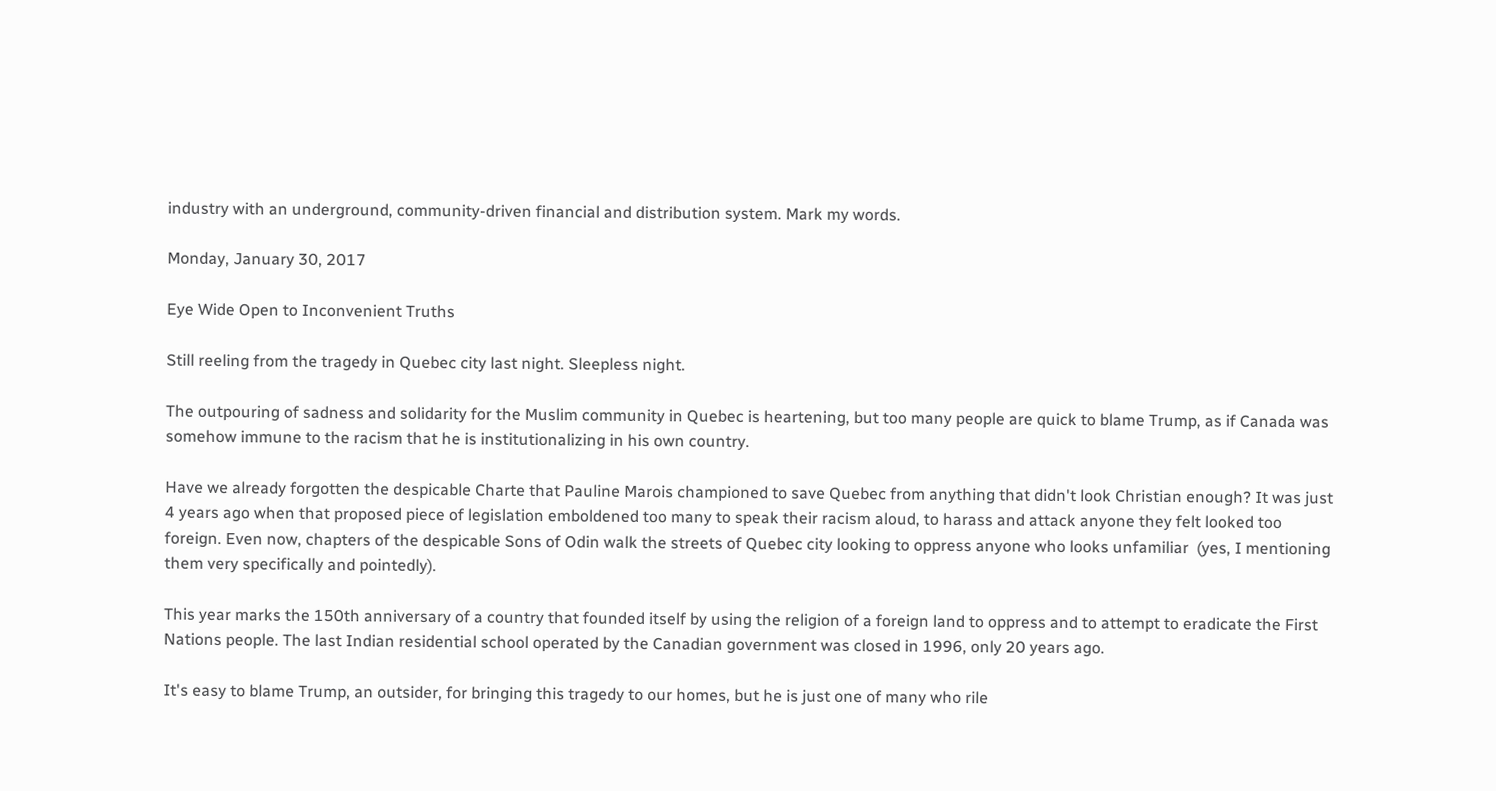industry with an underground, community-driven financial and distribution system. Mark my words.

Monday, January 30, 2017

Eye Wide Open to Inconvenient Truths

Still reeling from the tragedy in Quebec city last night. Sleepless night.

The outpouring of sadness and solidarity for the Muslim community in Quebec is heartening, but too many people are quick to blame Trump, as if Canada was somehow immune to the racism that he is institutionalizing in his own country.

Have we already forgotten the despicable Charte that Pauline Marois championed to save Quebec from anything that didn't look Christian enough? It was just 4 years ago when that proposed piece of legislation emboldened too many to speak their racism aloud, to harass and attack anyone they felt looked too foreign. Even now, chapters of the despicable Sons of Odin walk the streets of Quebec city looking to oppress anyone who looks unfamiliar  (yes, I mentioning them very specifically and pointedly).

This year marks the 150th anniversary of a country that founded itself by using the religion of a foreign land to oppress and to attempt to eradicate the First Nations people. The last Indian residential school operated by the Canadian government was closed in 1996, only 20 years ago.

It's easy to blame Trump, an outsider, for bringing this tragedy to our homes, but he is just one of many who rile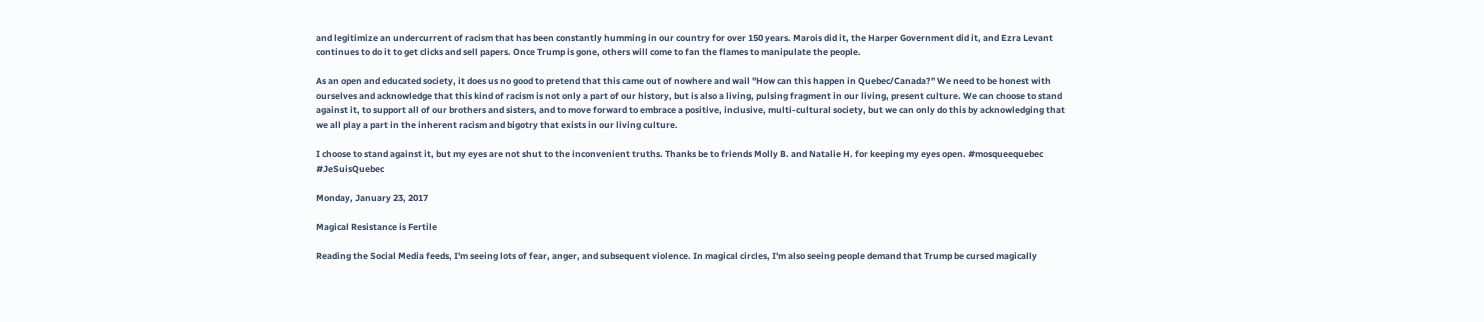and legitimize an undercurrent of racism that has been constantly humming in our country for over 150 years. Marois did it, the Harper Government did it, and Ezra Levant continues to do it to get clicks and sell papers. Once Trump is gone, others will come to fan the flames to manipulate the people.

As an open and educated society, it does us no good to pretend that this came out of nowhere and wail "How can this happen in Quebec/Canada?" We need to be honest with ourselves and acknowledge that this kind of racism is not only a part of our history, but is also a living, pulsing fragment in our living, present culture. We can choose to stand against it, to support all of our brothers and sisters, and to move forward to embrace a positive, inclusive, multi-cultural society, but we can only do this by acknowledging that we all play a part in the inherent racism and bigotry that exists in our living culture.

I choose to stand against it, but my eyes are not shut to the inconvenient truths. Thanks be to friends Molly B. and Natalie H. for keeping my eyes open. #mosqueequebec #JeSuisQuebec

Monday, January 23, 2017

Magical Resistance is Fertile

Reading the Social Media feeds, I'm seeing lots of fear, anger, and subsequent violence. In magical circles, I'm also seeing people demand that Trump be cursed magically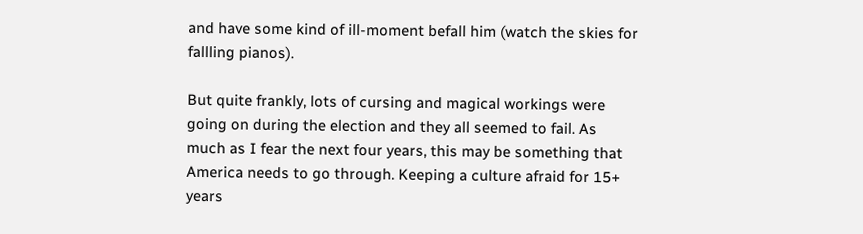and have some kind of ill-moment befall him (watch the skies for fallling pianos).

But quite frankly, lots of cursing and magical workings were going on during the election and they all seemed to fail. As much as I fear the next four years, this may be something that America needs to go through. Keeping a culture afraid for 15+ years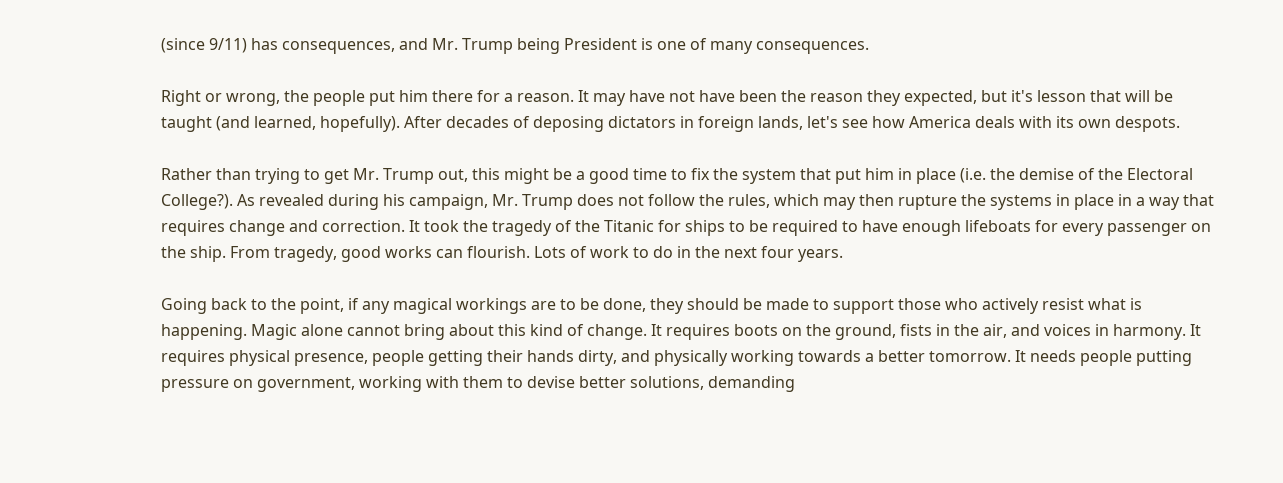(since 9/11) has consequences, and Mr. Trump being President is one of many consequences.

Right or wrong, the people put him there for a reason. It may have not have been the reason they expected, but it's lesson that will be taught (and learned, hopefully). After decades of deposing dictators in foreign lands, let's see how America deals with its own despots.

Rather than trying to get Mr. Trump out, this might be a good time to fix the system that put him in place (i.e. the demise of the Electoral College?). As revealed during his campaign, Mr. Trump does not follow the rules, which may then rupture the systems in place in a way that requires change and correction. It took the tragedy of the Titanic for ships to be required to have enough lifeboats for every passenger on the ship. From tragedy, good works can flourish. Lots of work to do in the next four years.

Going back to the point, if any magical workings are to be done, they should be made to support those who actively resist what is happening. Magic alone cannot bring about this kind of change. It requires boots on the ground, fists in the air, and voices in harmony. It requires physical presence, people getting their hands dirty, and physically working towards a better tomorrow. It needs people putting pressure on government, working with them to devise better solutions, demanding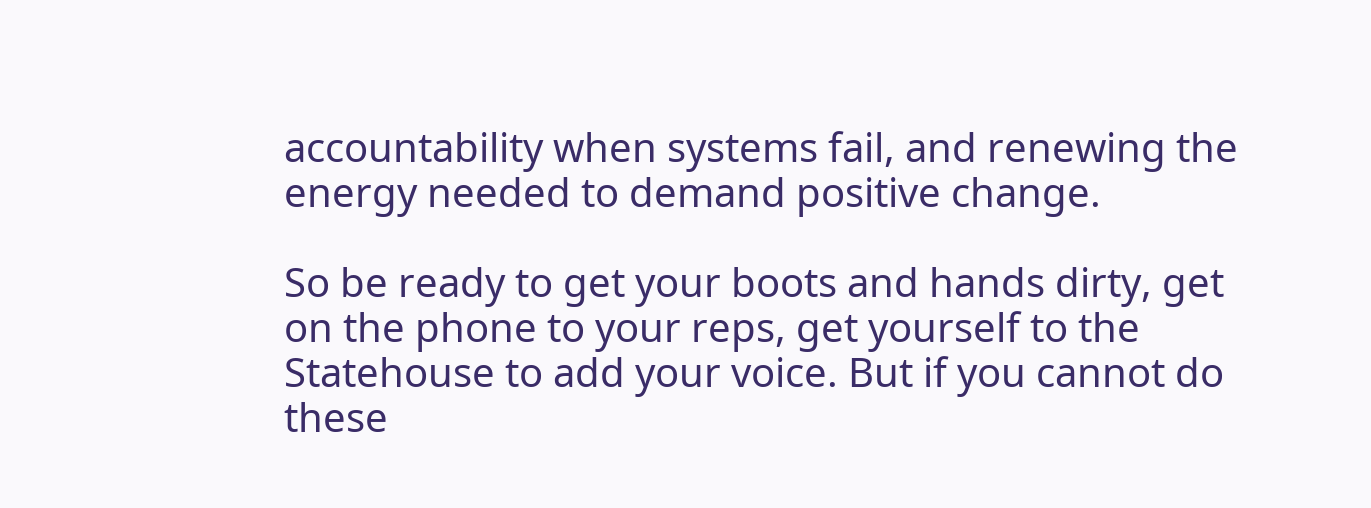accountability when systems fail, and renewing the energy needed to demand positive change.

So be ready to get your boots and hands dirty, get on the phone to your reps, get yourself to the Statehouse to add your voice. But if you cannot do these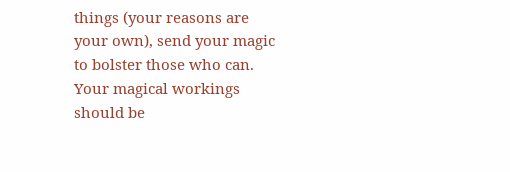things (your reasons are your own), send your magic to bolster those who can. Your magical workings should be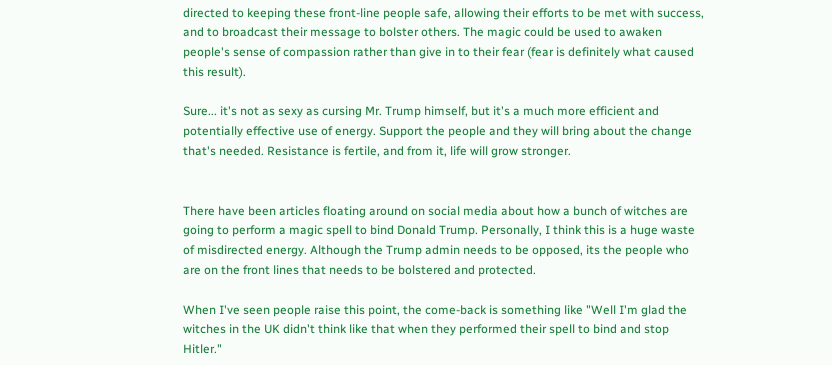directed to keeping these front-line people safe, allowing their efforts to be met with success, and to broadcast their message to bolster others. The magic could be used to awaken people's sense of compassion rather than give in to their fear (fear is definitely what caused this result).

Sure... it's not as sexy as cursing Mr. Trump himself, but it's a much more efficient and potentially effective use of energy. Support the people and they will bring about the change that's needed. Resistance is fertile, and from it, life will grow stronger.


There have been articles floating around on social media about how a bunch of witches are going to perform a magic spell to bind Donald Trump. Personally, I think this is a huge waste of misdirected energy. Although the Trump admin needs to be opposed, its the people who are on the front lines that needs to be bolstered and protected.

When I've seen people raise this point, the come-back is something like "Well I'm glad the witches in the UK didn't think like that when they performed their spell to bind and stop Hitler."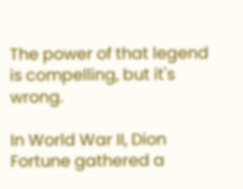The power of that legend is compelling, but it's wrong.

In World War II, Dion Fortune gathered a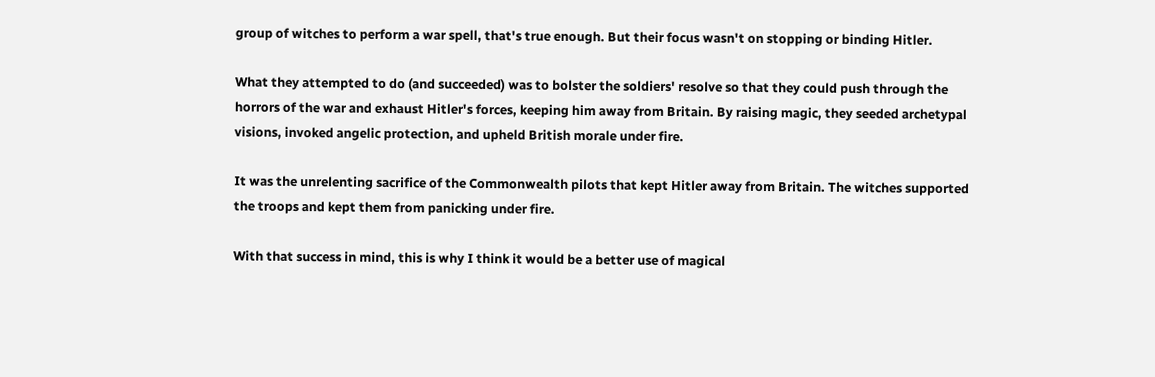group of witches to perform a war spell, that's true enough. But their focus wasn't on stopping or binding Hitler.

What they attempted to do (and succeeded) was to bolster the soldiers' resolve so that they could push through the horrors of the war and exhaust Hitler's forces, keeping him away from Britain. By raising magic, they seeded archetypal visions, invoked angelic protection, and upheld British morale under fire.

It was the unrelenting sacrifice of the Commonwealth pilots that kept Hitler away from Britain. The witches supported the troops and kept them from panicking under fire.

With that success in mind, this is why I think it would be a better use of magical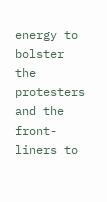energy to bolster the protesters and the front-liners to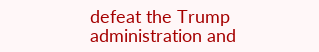defeat the Trump administration and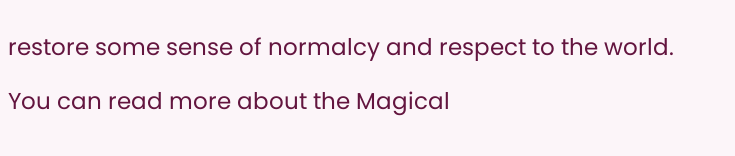restore some sense of normalcy and respect to the world.

You can read more about the Magical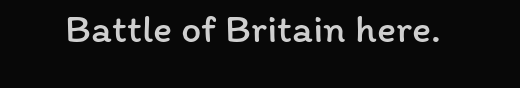Battle of Britain here.